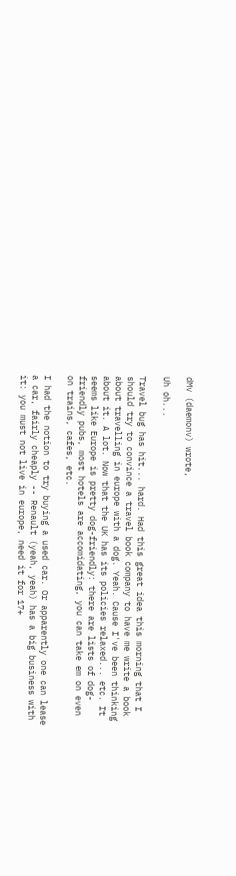dMv (daemonv) wrote,

Uh oh...

Travel bug has hit... hard. Had this great idea this morning that I should try to convince a travel book company to have me write a book about travelling in europe with a dog. Yeah. Cause I've been thinking about it. A lot. Now that the UK has its policies relaxed... etc. It seems like Europe is pretty dog-friendly: there are lists of dog-friendly pubs, most hotels are accomidating, you can take em on even on trains, cafes, etc.

I had the notion to try buying a used car. Or apparently one can lease a car, fairly cheaply -- Renault (yeah, yeah) has a big business with it: you must not live in europe, need it for 17+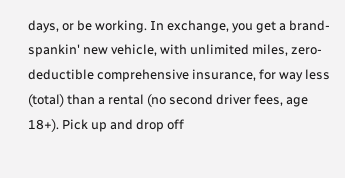days, or be working. In exchange, you get a brand-spankin' new vehicle, with unlimited miles, zero-deductible comprehensive insurance, for way less (total) than a rental (no second driver fees, age 18+). Pick up and drop off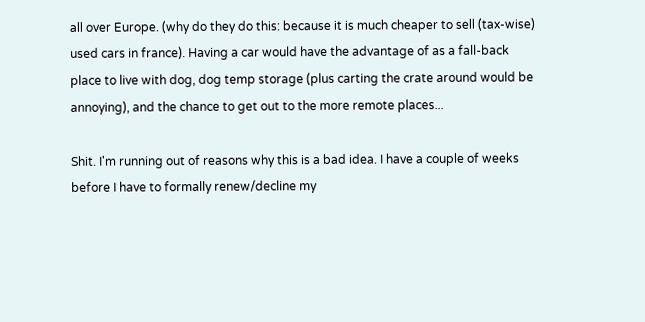all over Europe. (why do they do this: because it is much cheaper to sell (tax-wise) used cars in france). Having a car would have the advantage of as a fall-back place to live with dog, dog temp storage (plus carting the crate around would be annoying), and the chance to get out to the more remote places...

Shit. I'm running out of reasons why this is a bad idea. I have a couple of weeks before I have to formally renew/decline my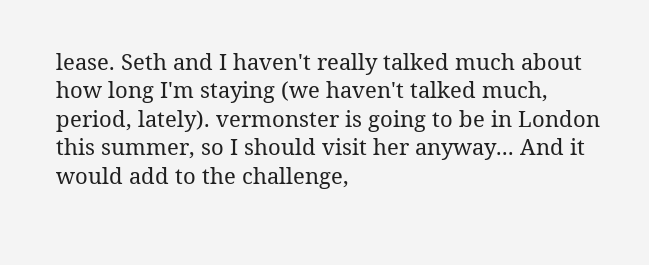lease. Seth and I haven't really talked much about how long I'm staying (we haven't talked much, period, lately). vermonster is going to be in London this summer, so I should visit her anyway... And it would add to the challenge,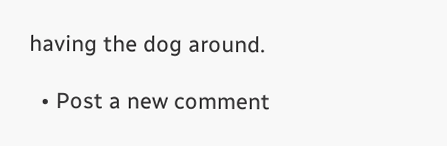having the dog around.

  • Post a new comment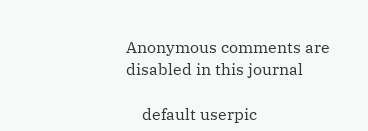Anonymous comments are disabled in this journal

    default userpic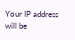Your IP address will be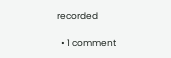recorded

  • 1 comment